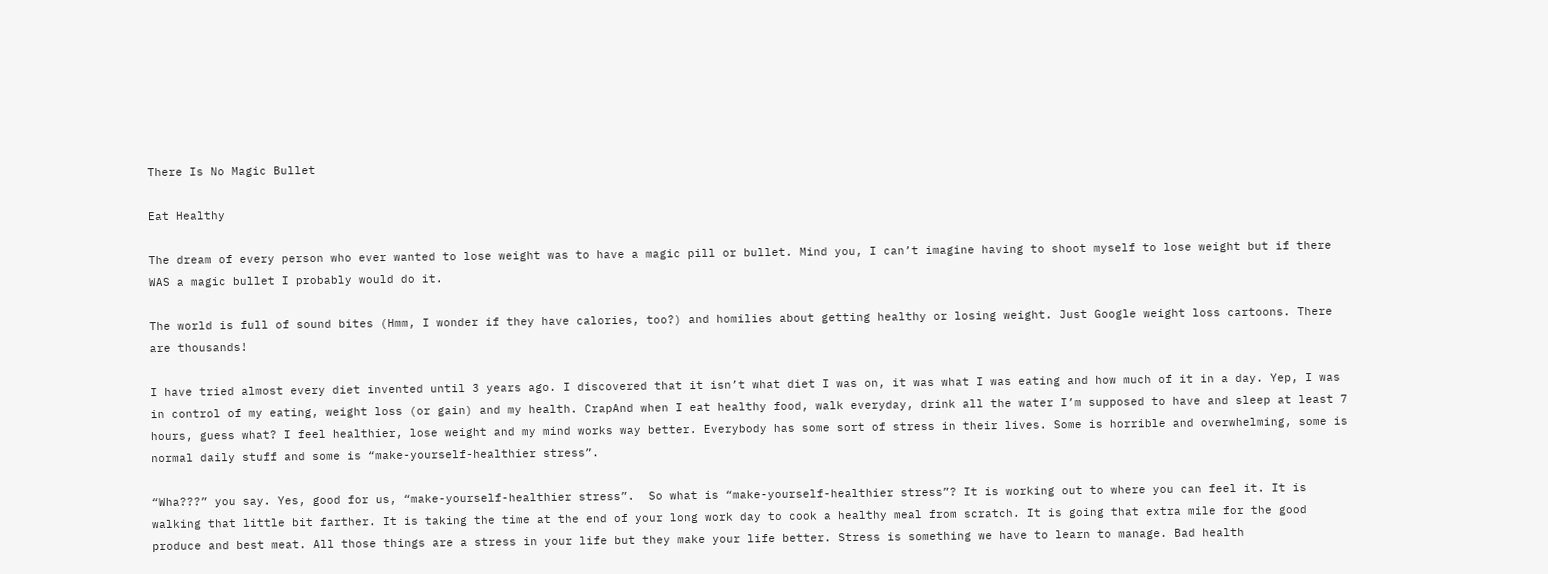There Is No Magic Bullet

Eat Healthy

The dream of every person who ever wanted to lose weight was to have a magic pill or bullet. Mind you, I can’t imagine having to shoot myself to lose weight but if there WAS a magic bullet I probably would do it.

The world is full of sound bites (Hmm, I wonder if they have calories, too?) and homilies about getting healthy or losing weight. Just Google weight loss cartoons. There are thousands!

I have tried almost every diet invented until 3 years ago. I discovered that it isn’t what diet I was on, it was what I was eating and how much of it in a day. Yep, I was in control of my eating, weight loss (or gain) and my health. CrapAnd when I eat healthy food, walk everyday, drink all the water I’m supposed to have and sleep at least 7 hours, guess what? I feel healthier, lose weight and my mind works way better. Everybody has some sort of stress in their lives. Some is horrible and overwhelming, some is normal daily stuff and some is “make-yourself-healthier stress”.

“Wha???” you say. Yes, good for us, “make-yourself-healthier stress”.  So what is “make-yourself-healthier stress”? It is working out to where you can feel it. It is walking that little bit farther. It is taking the time at the end of your long work day to cook a healthy meal from scratch. It is going that extra mile for the good produce and best meat. All those things are a stress in your life but they make your life better. Stress is something we have to learn to manage. Bad health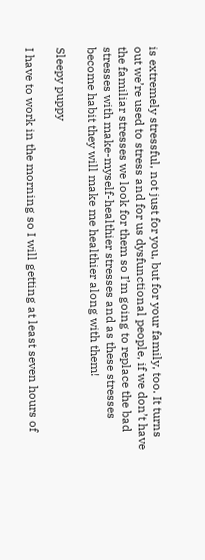is extremely stressful, not just for you, but for your family, too. It turns out we’re used to stress and for us dysfunctional people, if we don’t have the familiar stresses we look for them so I’m going to replace the bad stresses with make-myself-healthier stresses and as these stresses become habit they will make me healthier along with them!

Sleepy puppy

I have to work in the morning so I will getting at least seven hours of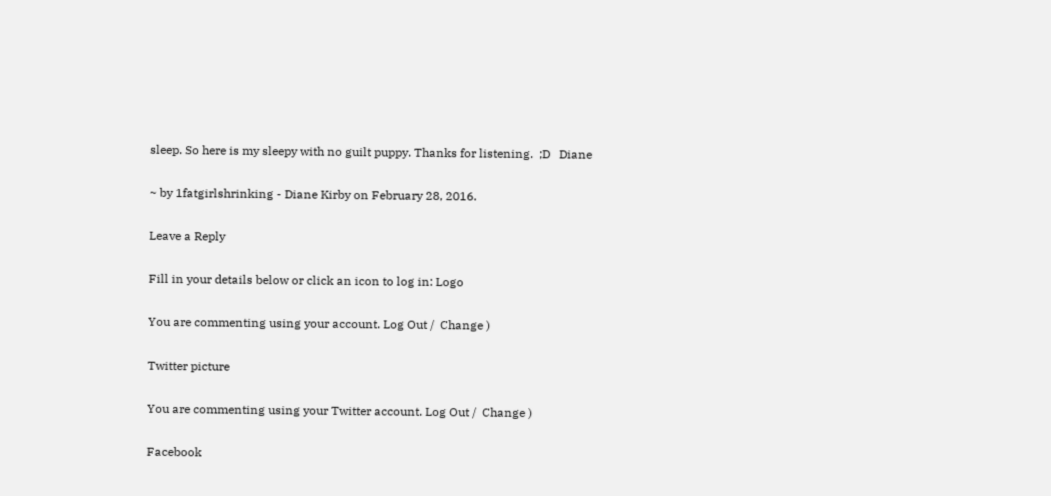sleep. So here is my sleepy with no guilt puppy. Thanks for listening.  ;D   Diane

~ by 1fatgirlshrinking - Diane Kirby on February 28, 2016.

Leave a Reply

Fill in your details below or click an icon to log in: Logo

You are commenting using your account. Log Out /  Change )

Twitter picture

You are commenting using your Twitter account. Log Out /  Change )

Facebook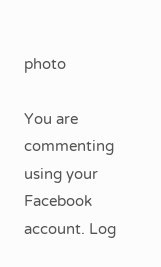photo

You are commenting using your Facebook account. Log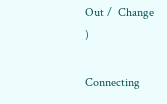Out /  Change )

Connecting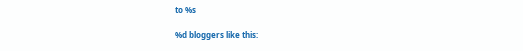to %s

%d bloggers like this: